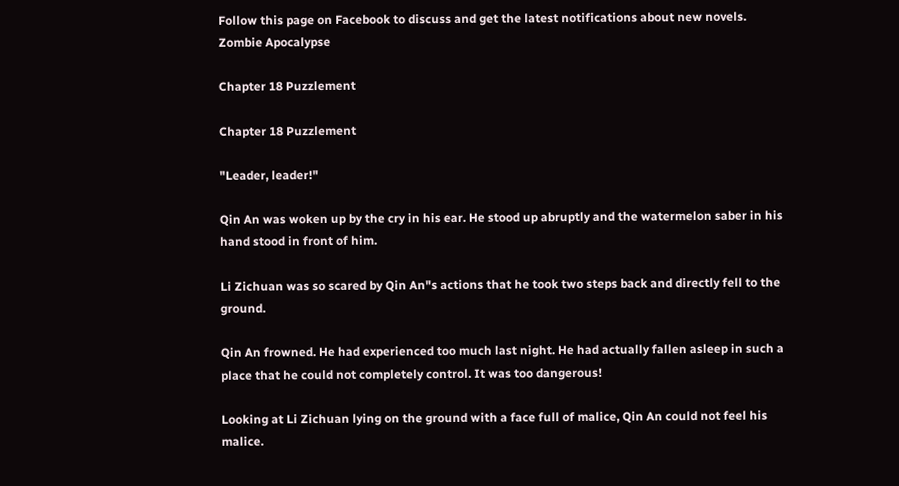Follow this page on Facebook to discuss and get the latest notifications about new novels.
Zombie Apocalypse

Chapter 18 Puzzlement

Chapter 18 Puzzlement

"Leader, leader!"

Qin An was woken up by the cry in his ear. He stood up abruptly and the watermelon saber in his hand stood in front of him.

Li Zichuan was so scared by Qin An"s actions that he took two steps back and directly fell to the ground.

Qin An frowned. He had experienced too much last night. He had actually fallen asleep in such a place that he could not completely control. It was too dangerous!

Looking at Li Zichuan lying on the ground with a face full of malice, Qin An could not feel his malice.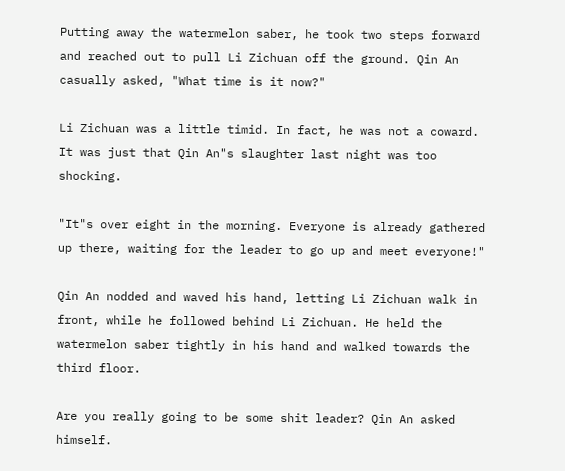Putting away the watermelon saber, he took two steps forward and reached out to pull Li Zichuan off the ground. Qin An casually asked, "What time is it now?"

Li Zichuan was a little timid. In fact, he was not a coward. It was just that Qin An"s slaughter last night was too shocking.

"It"s over eight in the morning. Everyone is already gathered up there, waiting for the leader to go up and meet everyone!"

Qin An nodded and waved his hand, letting Li Zichuan walk in front, while he followed behind Li Zichuan. He held the watermelon saber tightly in his hand and walked towards the third floor.

Are you really going to be some shit leader? Qin An asked himself.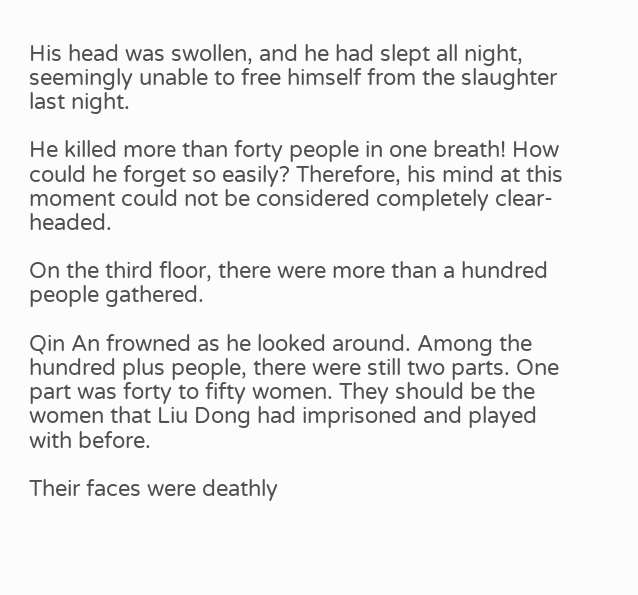His head was swollen, and he had slept all night, seemingly unable to free himself from the slaughter last night.

He killed more than forty people in one breath! How could he forget so easily? Therefore, his mind at this moment could not be considered completely clear-headed.

On the third floor, there were more than a hundred people gathered.

Qin An frowned as he looked around. Among the hundred plus people, there were still two parts. One part was forty to fifty women. They should be the women that Liu Dong had imprisoned and played with before.

Their faces were deathly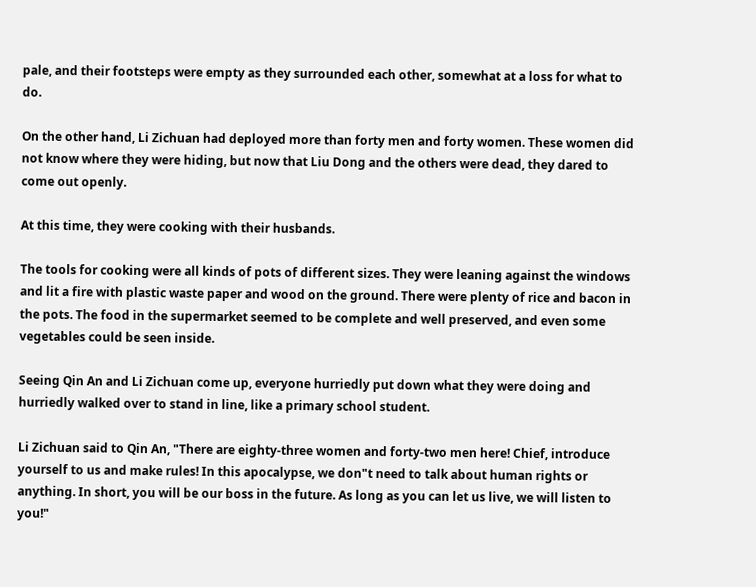pale, and their footsteps were empty as they surrounded each other, somewhat at a loss for what to do.

On the other hand, Li Zichuan had deployed more than forty men and forty women. These women did not know where they were hiding, but now that Liu Dong and the others were dead, they dared to come out openly.

At this time, they were cooking with their husbands.

The tools for cooking were all kinds of pots of different sizes. They were leaning against the windows and lit a fire with plastic waste paper and wood on the ground. There were plenty of rice and bacon in the pots. The food in the supermarket seemed to be complete and well preserved, and even some vegetables could be seen inside.

Seeing Qin An and Li Zichuan come up, everyone hurriedly put down what they were doing and hurriedly walked over to stand in line, like a primary school student.

Li Zichuan said to Qin An, "There are eighty-three women and forty-two men here! Chief, introduce yourself to us and make rules! In this apocalypse, we don"t need to talk about human rights or anything. In short, you will be our boss in the future. As long as you can let us live, we will listen to you!"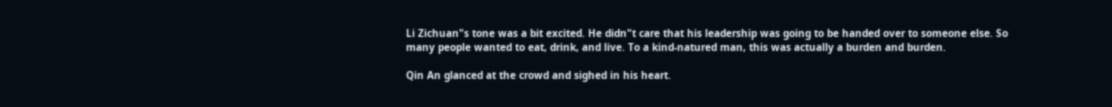Li Zichuan"s tone was a bit excited. He didn"t care that his leadership was going to be handed over to someone else. So many people wanted to eat, drink, and live. To a kind-natured man, this was actually a burden and burden.

Qin An glanced at the crowd and sighed in his heart.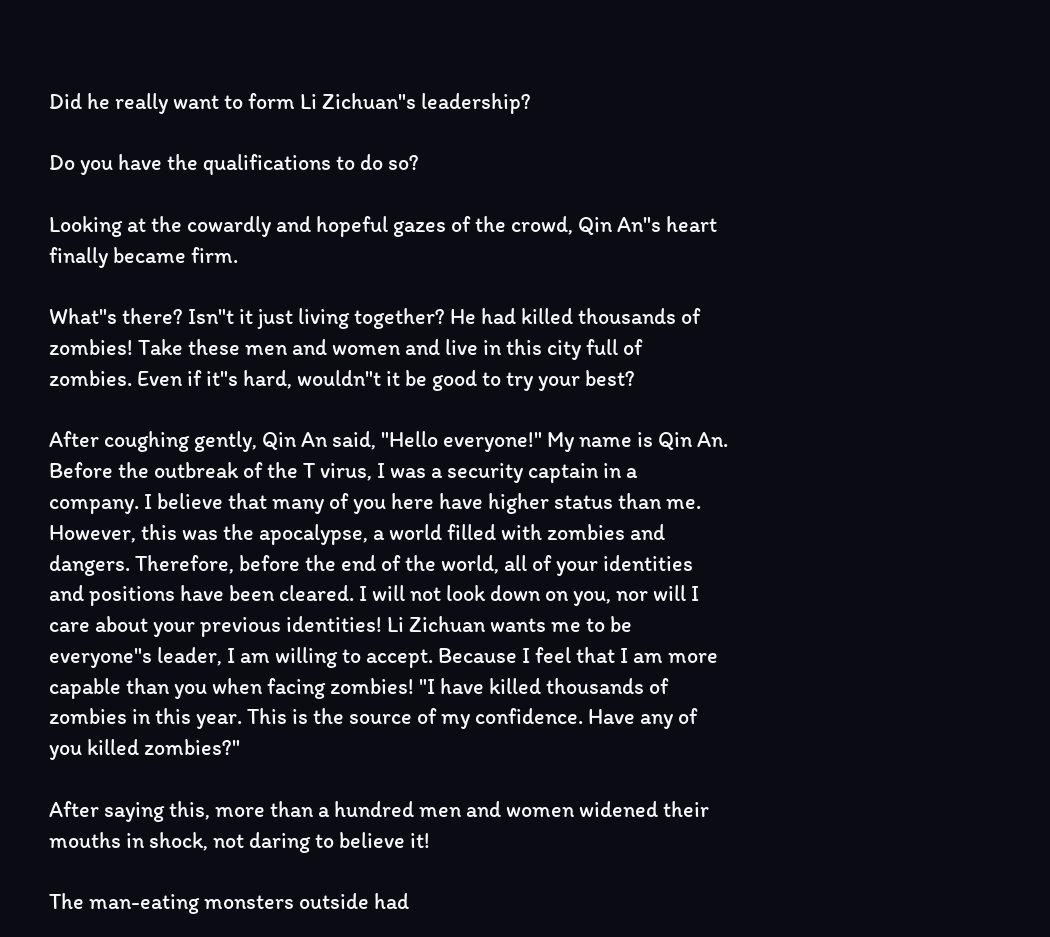Did he really want to form Li Zichuan"s leadership?

Do you have the qualifications to do so?

Looking at the cowardly and hopeful gazes of the crowd, Qin An"s heart finally became firm.

What"s there? Isn"t it just living together? He had killed thousands of zombies! Take these men and women and live in this city full of zombies. Even if it"s hard, wouldn"t it be good to try your best?

After coughing gently, Qin An said, "Hello everyone!" My name is Qin An. Before the outbreak of the T virus, I was a security captain in a company. I believe that many of you here have higher status than me. However, this was the apocalypse, a world filled with zombies and dangers. Therefore, before the end of the world, all of your identities and positions have been cleared. I will not look down on you, nor will I care about your previous identities! Li Zichuan wants me to be everyone"s leader, I am willing to accept. Because I feel that I am more capable than you when facing zombies! "I have killed thousands of zombies in this year. This is the source of my confidence. Have any of you killed zombies?"

After saying this, more than a hundred men and women widened their mouths in shock, not daring to believe it!

The man-eating monsters outside had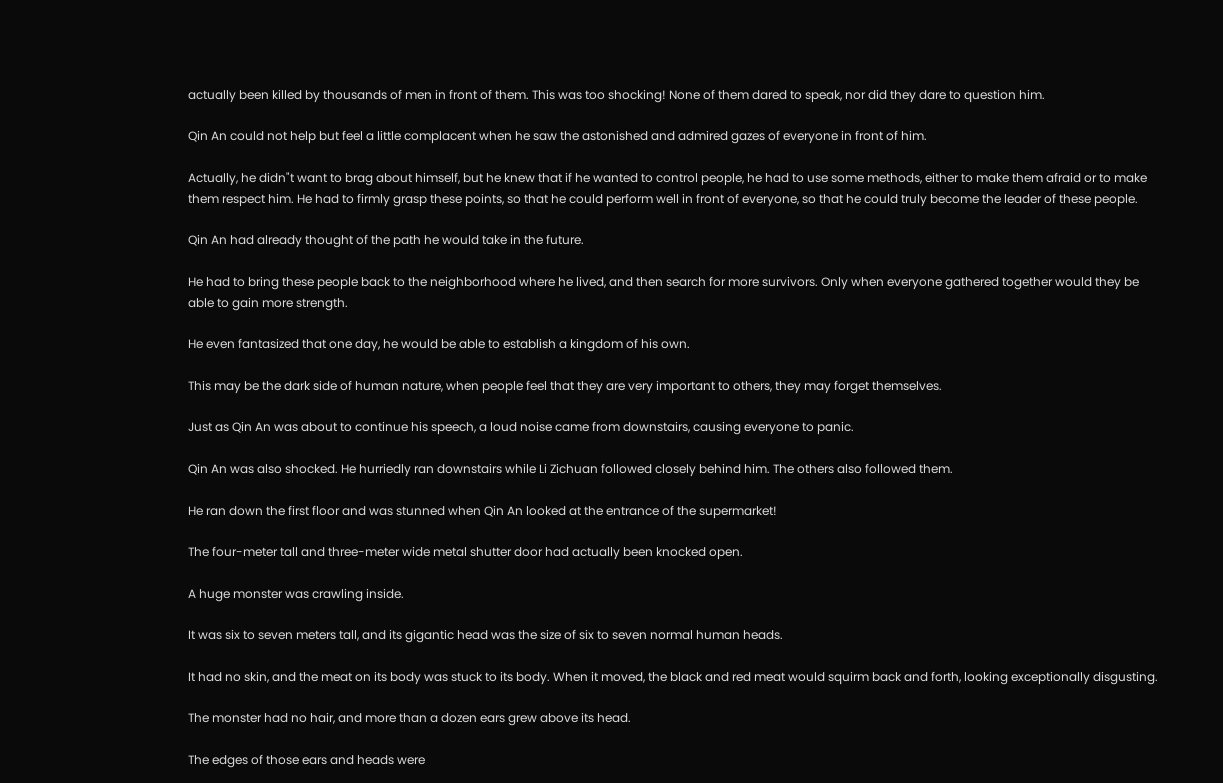actually been killed by thousands of men in front of them. This was too shocking! None of them dared to speak, nor did they dare to question him.

Qin An could not help but feel a little complacent when he saw the astonished and admired gazes of everyone in front of him.

Actually, he didn"t want to brag about himself, but he knew that if he wanted to control people, he had to use some methods, either to make them afraid or to make them respect him. He had to firmly grasp these points, so that he could perform well in front of everyone, so that he could truly become the leader of these people.

Qin An had already thought of the path he would take in the future.

He had to bring these people back to the neighborhood where he lived, and then search for more survivors. Only when everyone gathered together would they be able to gain more strength.

He even fantasized that one day, he would be able to establish a kingdom of his own.

This may be the dark side of human nature, when people feel that they are very important to others, they may forget themselves.

Just as Qin An was about to continue his speech, a loud noise came from downstairs, causing everyone to panic.

Qin An was also shocked. He hurriedly ran downstairs while Li Zichuan followed closely behind him. The others also followed them.

He ran down the first floor and was stunned when Qin An looked at the entrance of the supermarket!

The four-meter tall and three-meter wide metal shutter door had actually been knocked open.

A huge monster was crawling inside.

It was six to seven meters tall, and its gigantic head was the size of six to seven normal human heads.

It had no skin, and the meat on its body was stuck to its body. When it moved, the black and red meat would squirm back and forth, looking exceptionally disgusting.

The monster had no hair, and more than a dozen ears grew above its head.

The edges of those ears and heads were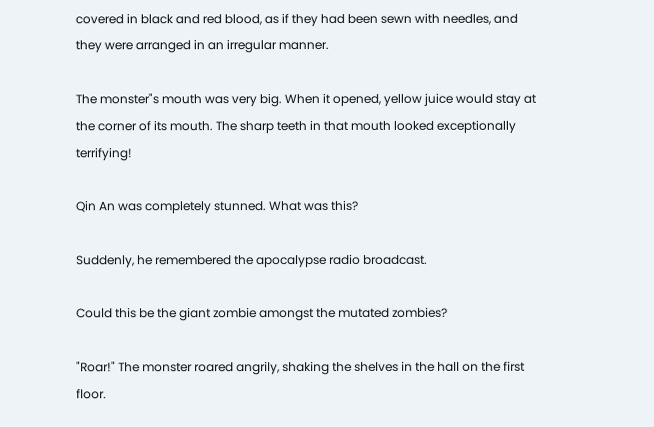covered in black and red blood, as if they had been sewn with needles, and they were arranged in an irregular manner.

The monster"s mouth was very big. When it opened, yellow juice would stay at the corner of its mouth. The sharp teeth in that mouth looked exceptionally terrifying!

Qin An was completely stunned. What was this?

Suddenly, he remembered the apocalypse radio broadcast.

Could this be the giant zombie amongst the mutated zombies?

"Roar!" The monster roared angrily, shaking the shelves in the hall on the first floor.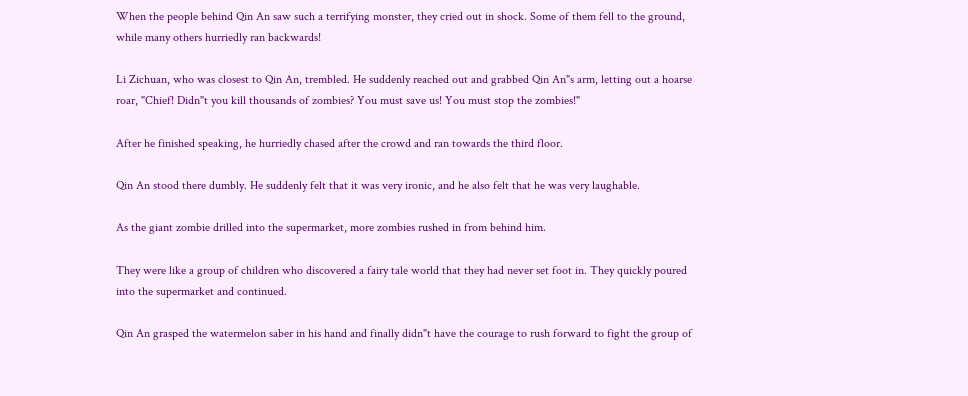When the people behind Qin An saw such a terrifying monster, they cried out in shock. Some of them fell to the ground, while many others hurriedly ran backwards!

Li Zichuan, who was closest to Qin An, trembled. He suddenly reached out and grabbed Qin An"s arm, letting out a hoarse roar, "Chief! Didn"t you kill thousands of zombies? You must save us! You must stop the zombies!"

After he finished speaking, he hurriedly chased after the crowd and ran towards the third floor.

Qin An stood there dumbly. He suddenly felt that it was very ironic, and he also felt that he was very laughable.

As the giant zombie drilled into the supermarket, more zombies rushed in from behind him.

They were like a group of children who discovered a fairy tale world that they had never set foot in. They quickly poured into the supermarket and continued.

Qin An grasped the watermelon saber in his hand and finally didn"t have the courage to rush forward to fight the group of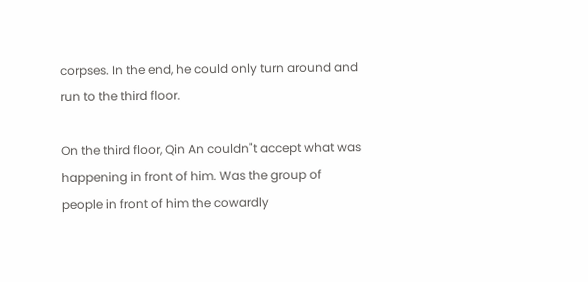corpses. In the end, he could only turn around and run to the third floor.

On the third floor, Qin An couldn"t accept what was happening in front of him. Was the group of people in front of him the cowardly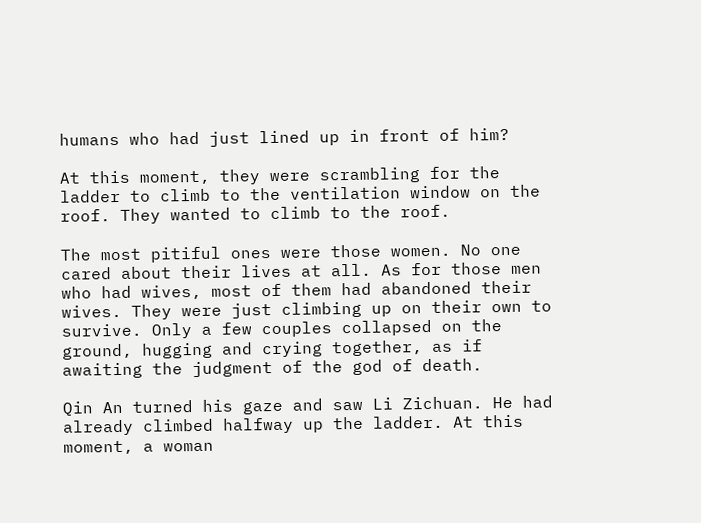humans who had just lined up in front of him?

At this moment, they were scrambling for the ladder to climb to the ventilation window on the roof. They wanted to climb to the roof.

The most pitiful ones were those women. No one cared about their lives at all. As for those men who had wives, most of them had abandoned their wives. They were just climbing up on their own to survive. Only a few couples collapsed on the ground, hugging and crying together, as if awaiting the judgment of the god of death.

Qin An turned his gaze and saw Li Zichuan. He had already climbed halfway up the ladder. At this moment, a woman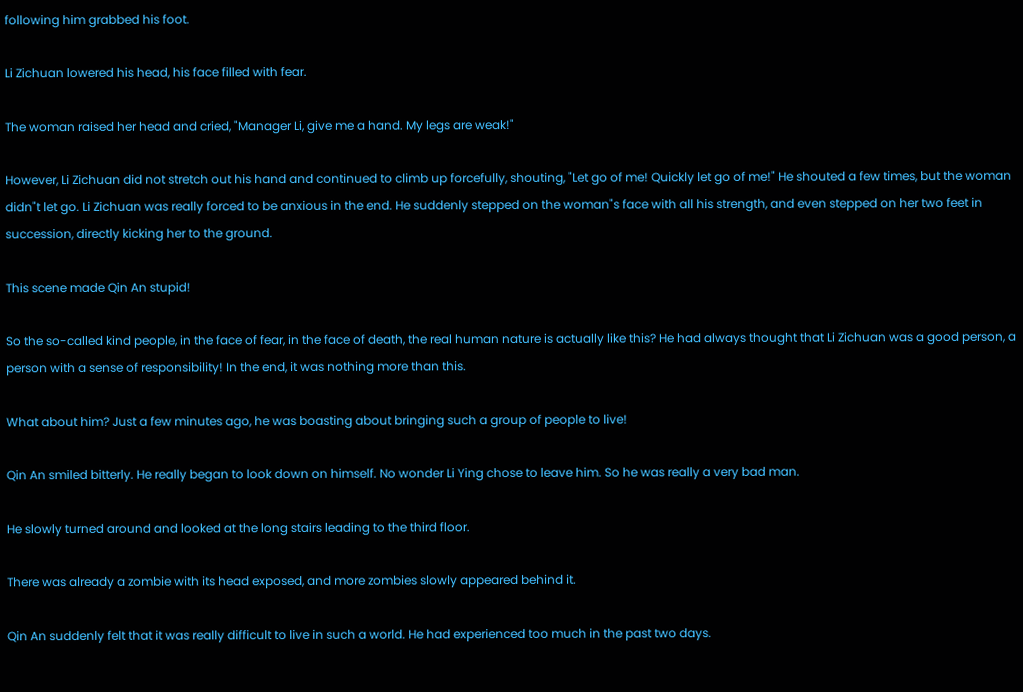following him grabbed his foot.

Li Zichuan lowered his head, his face filled with fear.

The woman raised her head and cried, "Manager Li, give me a hand. My legs are weak!"

However, Li Zichuan did not stretch out his hand and continued to climb up forcefully, shouting, "Let go of me! Quickly let go of me!" He shouted a few times, but the woman didn"t let go. Li Zichuan was really forced to be anxious in the end. He suddenly stepped on the woman"s face with all his strength, and even stepped on her two feet in succession, directly kicking her to the ground.

This scene made Qin An stupid!

So the so-called kind people, in the face of fear, in the face of death, the real human nature is actually like this? He had always thought that Li Zichuan was a good person, a person with a sense of responsibility! In the end, it was nothing more than this.

What about him? Just a few minutes ago, he was boasting about bringing such a group of people to live!

Qin An smiled bitterly. He really began to look down on himself. No wonder Li Ying chose to leave him. So he was really a very bad man.

He slowly turned around and looked at the long stairs leading to the third floor.

There was already a zombie with its head exposed, and more zombies slowly appeared behind it.

Qin An suddenly felt that it was really difficult to live in such a world. He had experienced too much in the past two days.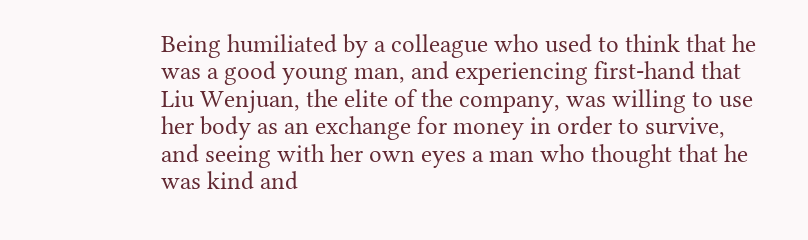Being humiliated by a colleague who used to think that he was a good young man, and experiencing first-hand that Liu Wenjuan, the elite of the company, was willing to use her body as an exchange for money in order to survive, and seeing with her own eyes a man who thought that he was kind and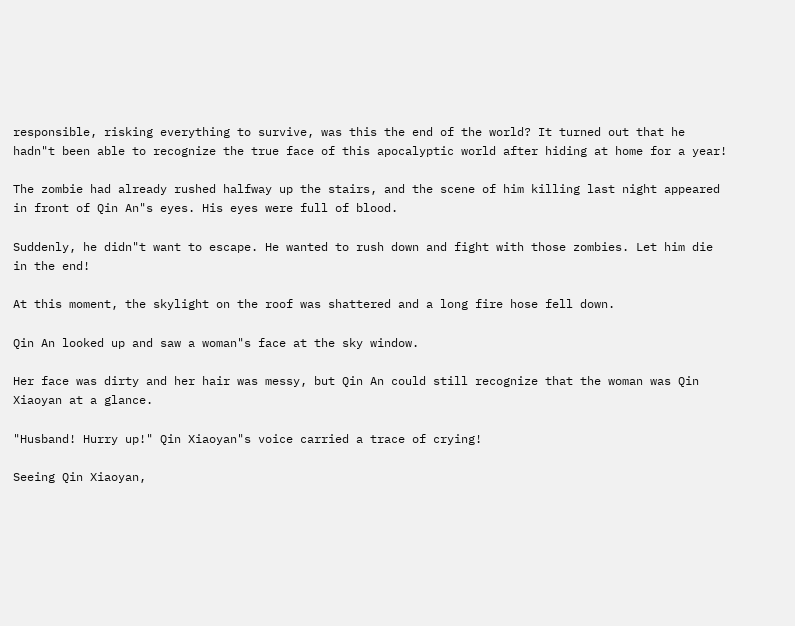responsible, risking everything to survive, was this the end of the world? It turned out that he hadn"t been able to recognize the true face of this apocalyptic world after hiding at home for a year!

The zombie had already rushed halfway up the stairs, and the scene of him killing last night appeared in front of Qin An"s eyes. His eyes were full of blood.

Suddenly, he didn"t want to escape. He wanted to rush down and fight with those zombies. Let him die in the end!

At this moment, the skylight on the roof was shattered and a long fire hose fell down.

Qin An looked up and saw a woman"s face at the sky window.

Her face was dirty and her hair was messy, but Qin An could still recognize that the woman was Qin Xiaoyan at a glance.

"Husband! Hurry up!" Qin Xiaoyan"s voice carried a trace of crying!

Seeing Qin Xiaoyan,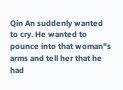Qin An suddenly wanted to cry. He wanted to pounce into that woman"s arms and tell her that he had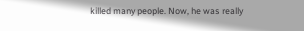killed many people. Now, he was really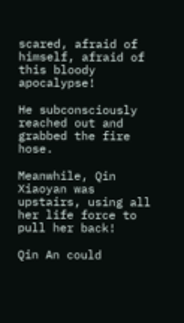scared, afraid of himself, afraid of this bloody apocalypse!

He subconsciously reached out and grabbed the fire hose.

Meanwhile, Qin Xiaoyan was upstairs, using all her life force to pull her back!

Qin An could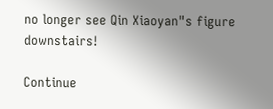no longer see Qin Xiaoyan"s figure downstairs!

Continue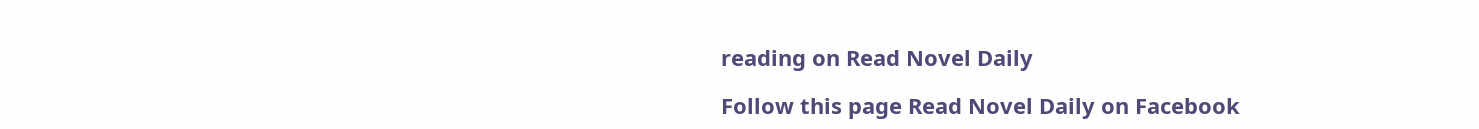reading on Read Novel Daily

Follow this page Read Novel Daily on Facebook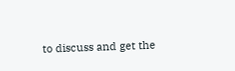to discuss and get the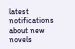latest notifications about new novels